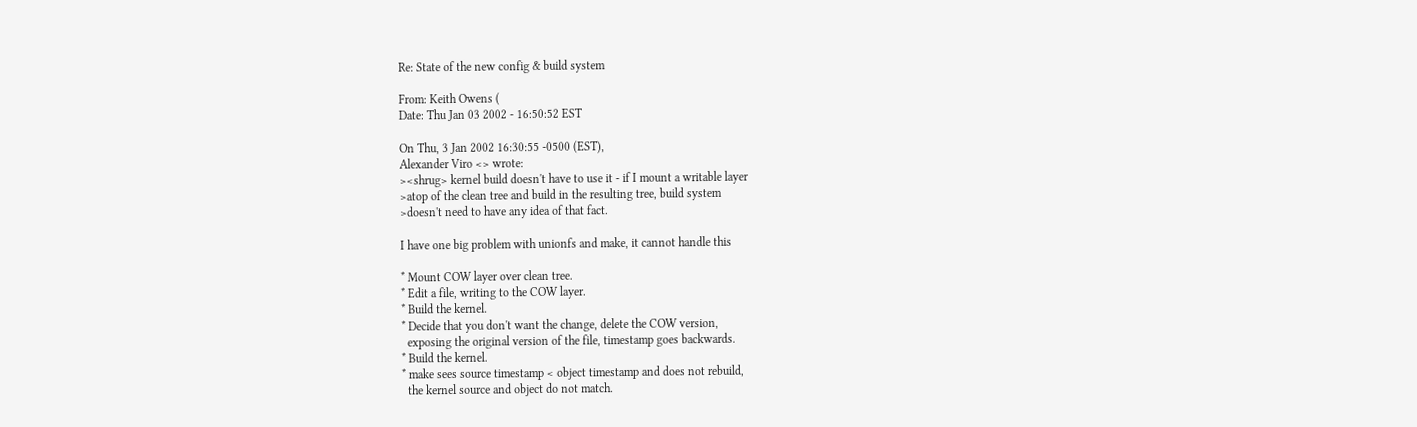Re: State of the new config & build system

From: Keith Owens (
Date: Thu Jan 03 2002 - 16:50:52 EST

On Thu, 3 Jan 2002 16:30:55 -0500 (EST),
Alexander Viro <> wrote:
><shrug> kernel build doesn't have to use it - if I mount a writable layer
>atop of the clean tree and build in the resulting tree, build system
>doesn't need to have any idea of that fact.

I have one big problem with unionfs and make, it cannot handle this

* Mount COW layer over clean tree.
* Edit a file, writing to the COW layer.
* Build the kernel.
* Decide that you don't want the change, delete the COW version,
  exposing the original version of the file, timestamp goes backwards.
* Build the kernel.
* make sees source timestamp < object timestamp and does not rebuild,
  the kernel source and object do not match.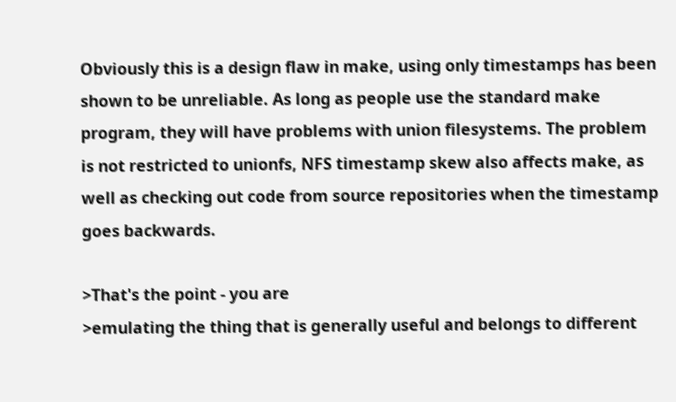Obviously this is a design flaw in make, using only timestamps has been
shown to be unreliable. As long as people use the standard make
program, they will have problems with union filesystems. The problem
is not restricted to unionfs, NFS timestamp skew also affects make, as
well as checking out code from source repositories when the timestamp
goes backwards.

>That's the point - you are
>emulating the thing that is generally useful and belongs to different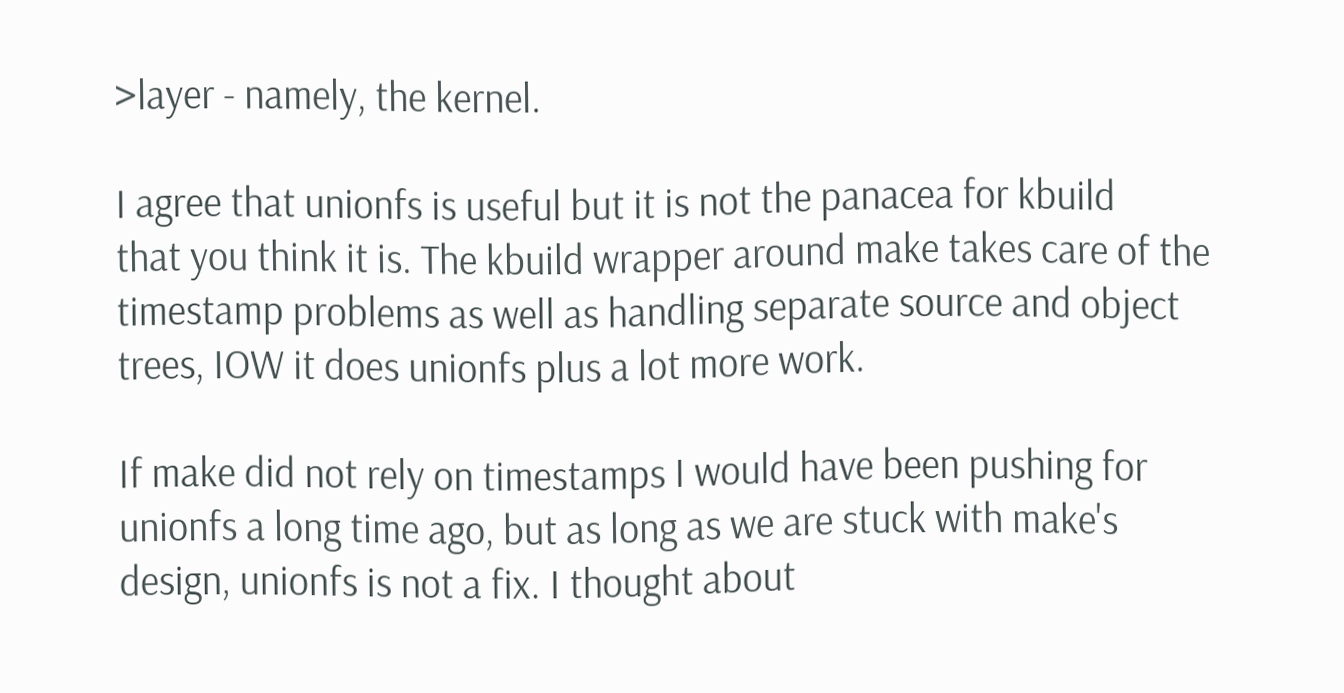>layer - namely, the kernel.

I agree that unionfs is useful but it is not the panacea for kbuild
that you think it is. The kbuild wrapper around make takes care of the
timestamp problems as well as handling separate source and object
trees, IOW it does unionfs plus a lot more work.

If make did not rely on timestamps I would have been pushing for
unionfs a long time ago, but as long as we are stuck with make's
design, unionfs is not a fix. I thought about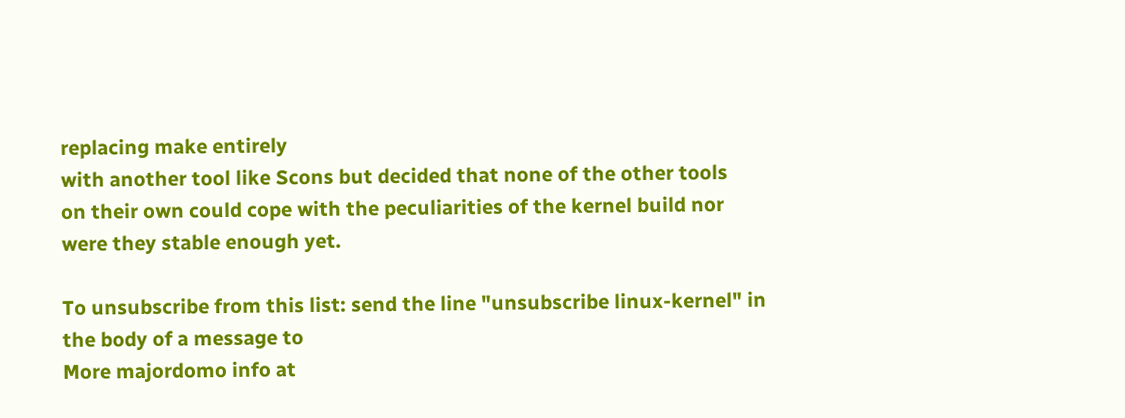replacing make entirely
with another tool like Scons but decided that none of the other tools
on their own could cope with the peculiarities of the kernel build nor
were they stable enough yet.

To unsubscribe from this list: send the line "unsubscribe linux-kernel" in
the body of a message to
More majordomo info at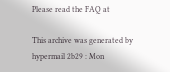Please read the FAQ at

This archive was generated by hypermail 2b29 : Mon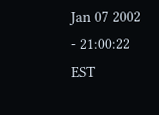Jan 07 2002 - 21:00:22 EST